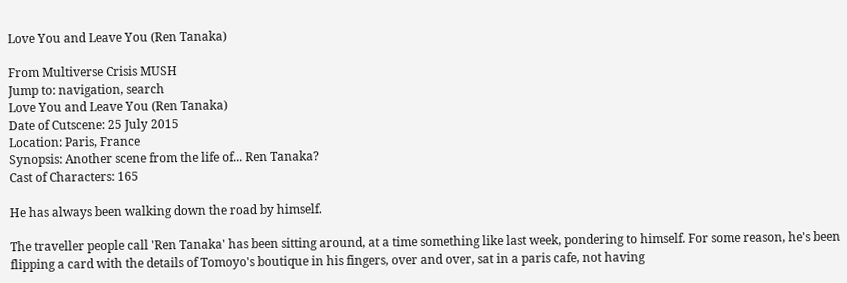Love You and Leave You (Ren Tanaka)

From Multiverse Crisis MUSH
Jump to: navigation, search
Love You and Leave You (Ren Tanaka)
Date of Cutscene: 25 July 2015
Location: Paris, France
Synopsis: Another scene from the life of... Ren Tanaka?
Cast of Characters: 165

He has always been walking down the road by himself.

The traveller people call 'Ren Tanaka' has been sitting around, at a time something like last week, pondering to himself. For some reason, he's been flipping a card with the details of Tomoyo's boutique in his fingers, over and over, sat in a paris cafe, not having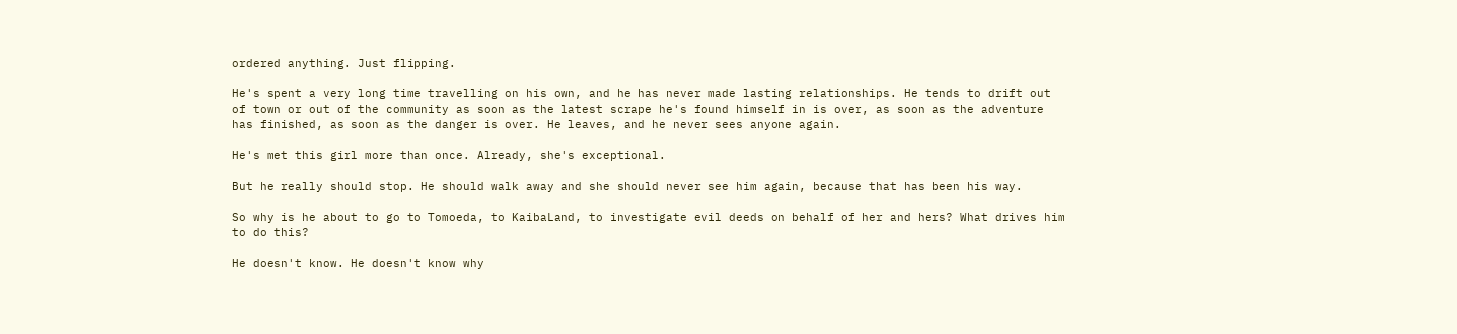ordered anything. Just flipping.

He's spent a very long time travelling on his own, and he has never made lasting relationships. He tends to drift out of town or out of the community as soon as the latest scrape he's found himself in is over, as soon as the adventure has finished, as soon as the danger is over. He leaves, and he never sees anyone again.

He's met this girl more than once. Already, she's exceptional.

But he really should stop. He should walk away and she should never see him again, because that has been his way.

So why is he about to go to Tomoeda, to KaibaLand, to investigate evil deeds on behalf of her and hers? What drives him to do this?

He doesn't know. He doesn't know why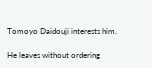Tomoyo Daidouji interests him.

He leaves without ordering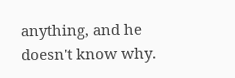anything, and he doesn't know why.